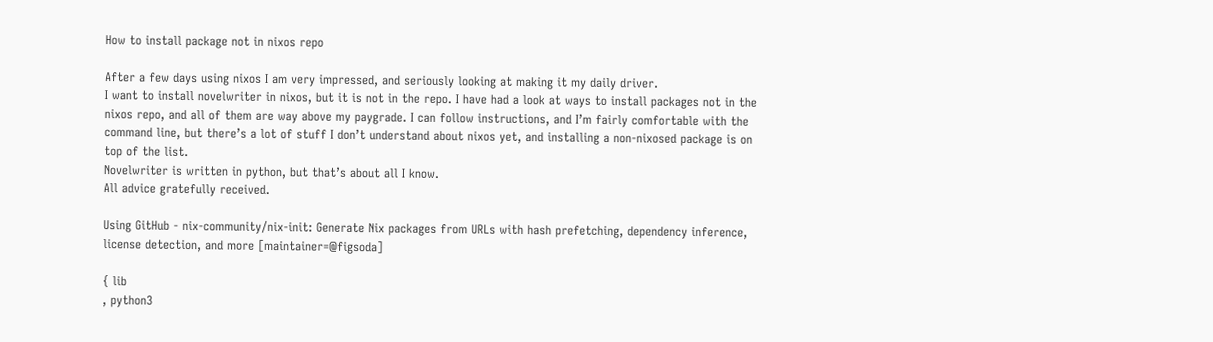How to install package not in nixos repo

After a few days using nixos I am very impressed, and seriously looking at making it my daily driver.
I want to install novelwriter in nixos, but it is not in the repo. I have had a look at ways to install packages not in the nixos repo, and all of them are way above my paygrade. I can follow instructions, and I’m fairly comfortable with the command line, but there’s a lot of stuff I don’t understand about nixos yet, and installing a non-nixosed package is on top of the list.
Novelwriter is written in python, but that’s about all I know.
All advice gratefully received.

Using GitHub - nix-community/nix-init: Generate Nix packages from URLs with hash prefetching, dependency inference, license detection, and more [maintainer=@figsoda]

{ lib
, python3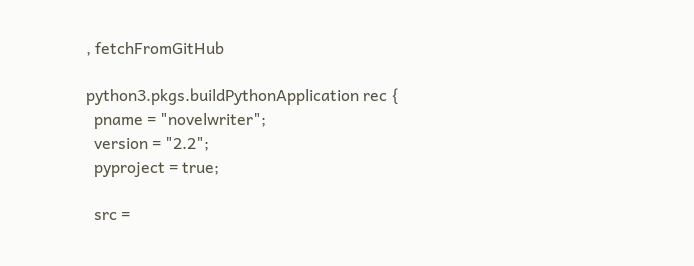, fetchFromGitHub

python3.pkgs.buildPythonApplication rec {
  pname = "novelwriter";
  version = "2.2";
  pyproject = true;

  src =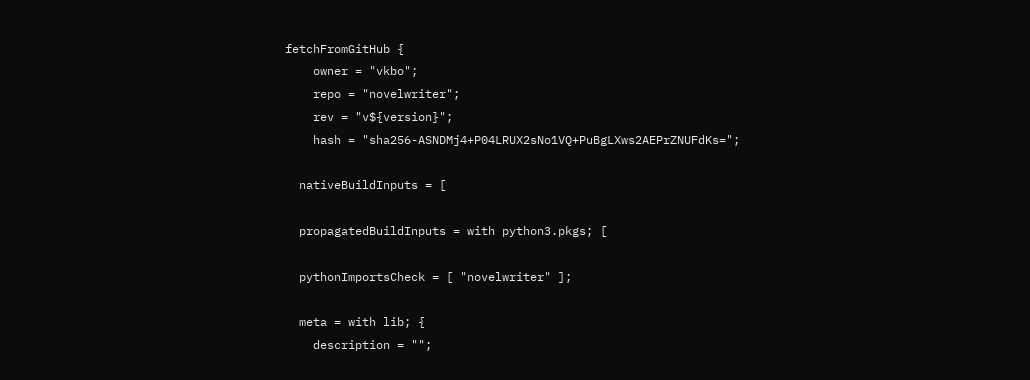fetchFromGitHub {
    owner = "vkbo";
    repo = "novelwriter";
    rev = "v${version}";
    hash = "sha256-ASNDMj4+P04LRUX2sNo1VQ+PuBgLXws2AEPrZNUFdKs=";

  nativeBuildInputs = [

  propagatedBuildInputs = with python3.pkgs; [

  pythonImportsCheck = [ "novelwriter" ];

  meta = with lib; {
    description = "";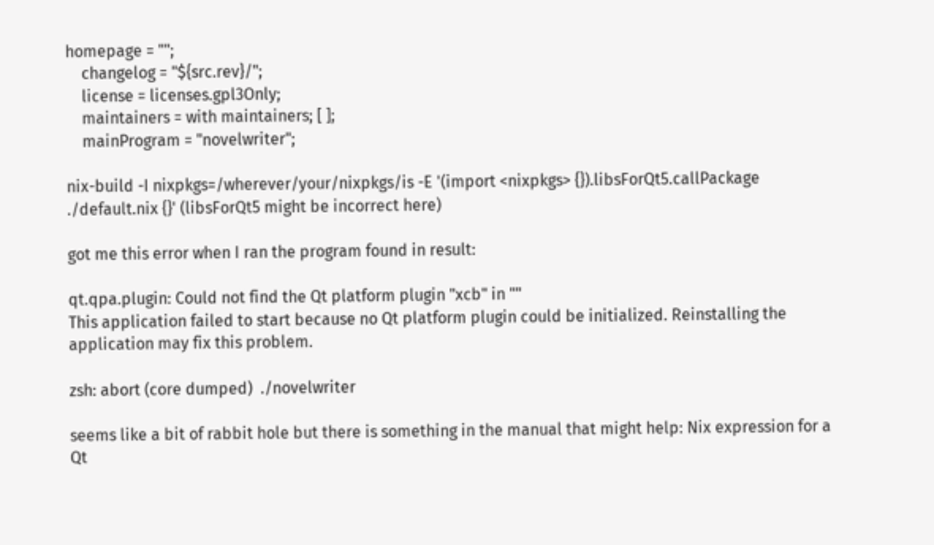homepage = "";
    changelog = "${src.rev}/";
    license = licenses.gpl3Only;
    maintainers = with maintainers; [ ];
    mainProgram = "novelwriter";

nix-build -I nixpkgs=/wherever/your/nixpkgs/is -E '(import <nixpkgs> {}).libsForQt5.callPackage ./default.nix {}' (libsForQt5 might be incorrect here)

got me this error when I ran the program found in result:

qt.qpa.plugin: Could not find the Qt platform plugin "xcb" in ""
This application failed to start because no Qt platform plugin could be initialized. Reinstalling the application may fix this problem.

zsh: abort (core dumped)  ./novelwriter

seems like a bit of rabbit hole but there is something in the manual that might help: Nix expression for a Qt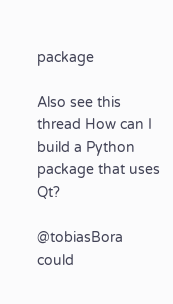package

Also see this thread How can I build a Python package that uses Qt?

@tobiasBora could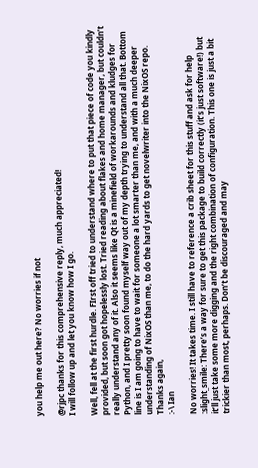you help me out here? No worries if not

@rjpc thanks for this comprehensive reply, much appreciated!
I will follow up and let you know how I go.

Well, fell at the first hurdle. FIrst off tried to understand where to put that piece of code you kindly provided, but soon got hopelessly lost. Tried reading about flakes and home manager, but couldn’t really understand any of it. Also it seems like Qt is a minefield of workarounds and kludges for Python, and I pretty soon found myself way out of my depth trying to understand all that. Bottom line is I am going to have to wait for someone a lot smarter than me, and with a much deeper understanding of NixOS than me, to do the hard yards to get novelwriter into the NixOS repo.
Thanks again,
:-\ Ian

No worries! It takes time. I still have to reference a crib sheet for this stuff and ask for help :slight_smile: There’s a way for sure to get this package to build correctly (it’s just software!) but it’ll just take some more digging and the right combination of configuration. This one is just a bit trickier than most, perhaps. Don’t be discouraged and may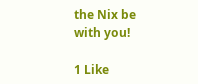the Nix be with you!

1 Like